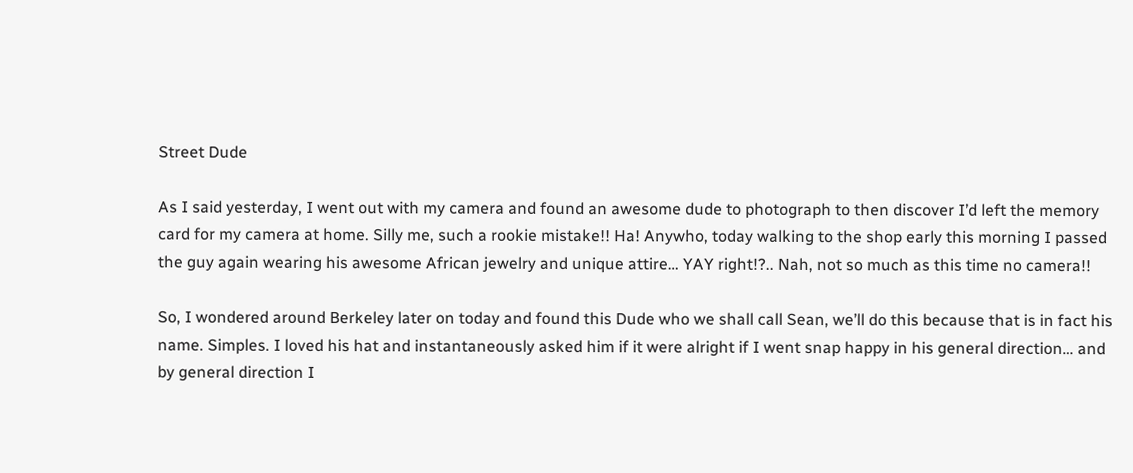Street Dude

As I said yesterday, I went out with my camera and found an awesome dude to photograph to then discover I’d left the memory card for my camera at home. Silly me, such a rookie mistake!! Ha! Anywho, today walking to the shop early this morning I passed the guy again wearing his awesome African jewelry and unique attire… YAY right!?.. Nah, not so much as this time no camera!!

So, I wondered around Berkeley later on today and found this Dude who we shall call Sean, we’ll do this because that is in fact his name. Simples. I loved his hat and instantaneously asked him if it were alright if I went snap happy in his general direction… and by general direction I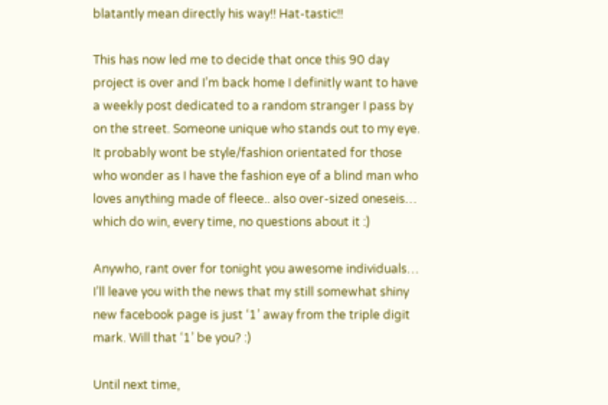blatantly mean directly his way!! Hat-tastic!!

This has now led me to decide that once this 90 day project is over and I’m back home I definitly want to have a weekly post dedicated to a random stranger I pass by on the street. Someone unique who stands out to my eye. It probably wont be style/fashion orientated for those who wonder as I have the fashion eye of a blind man who loves anything made of fleece.. also over-sized oneseis… which do win, every time, no questions about it :)

Anywho, rant over for tonight you awesome individuals… I’ll leave you with the news that my still somewhat shiny new facebook page is just ‘1’ away from the triple digit mark. Will that ‘1’ be you? :)

Until next time,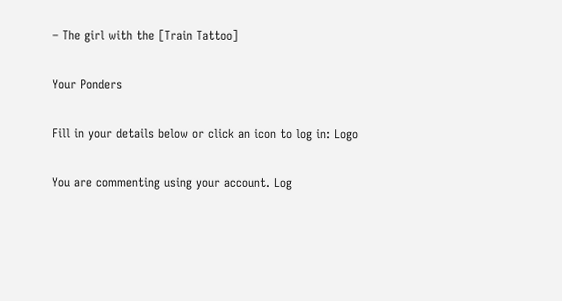– The girl with the [Train Tattoo]

Your Ponders

Fill in your details below or click an icon to log in: Logo

You are commenting using your account. Log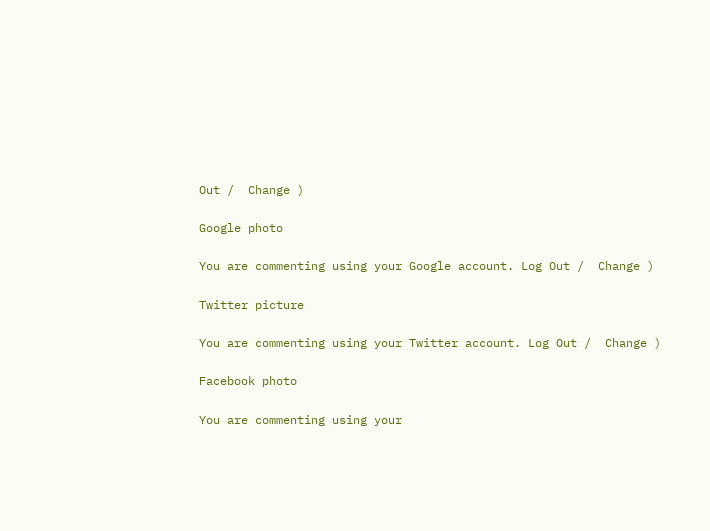Out /  Change )

Google photo

You are commenting using your Google account. Log Out /  Change )

Twitter picture

You are commenting using your Twitter account. Log Out /  Change )

Facebook photo

You are commenting using your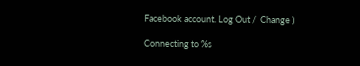Facebook account. Log Out /  Change )

Connecting to %s